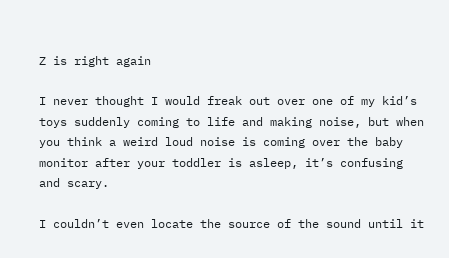Z is right again

I never thought I would freak out over one of my kid’s toys suddenly coming to life and making noise, but when you think a weird loud noise is coming over the baby monitor after your toddler is asleep, it’s confusing and scary.

I couldn’t even locate the source of the sound until it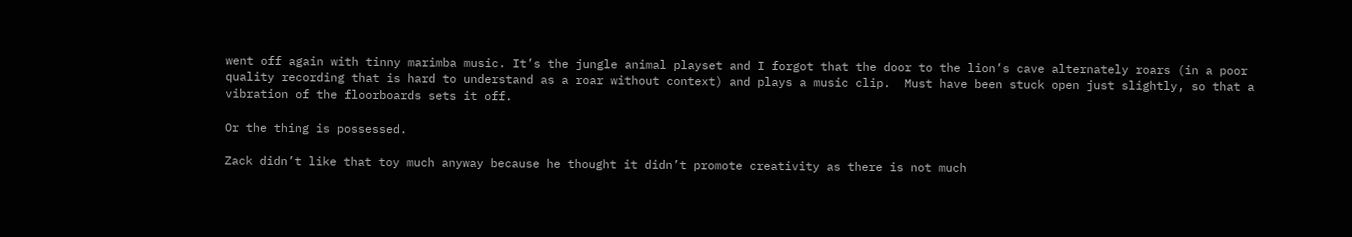went off again with tinny marimba music. It’s the jungle animal playset and I forgot that the door to the lion’s cave alternately roars (in a poor quality recording that is hard to understand as a roar without context) and plays a music clip.  Must have been stuck open just slightly, so that a vibration of the floorboards sets it off.

Or the thing is possessed.

Zack didn’t like that toy much anyway because he thought it didn’t promote creativity as there is not much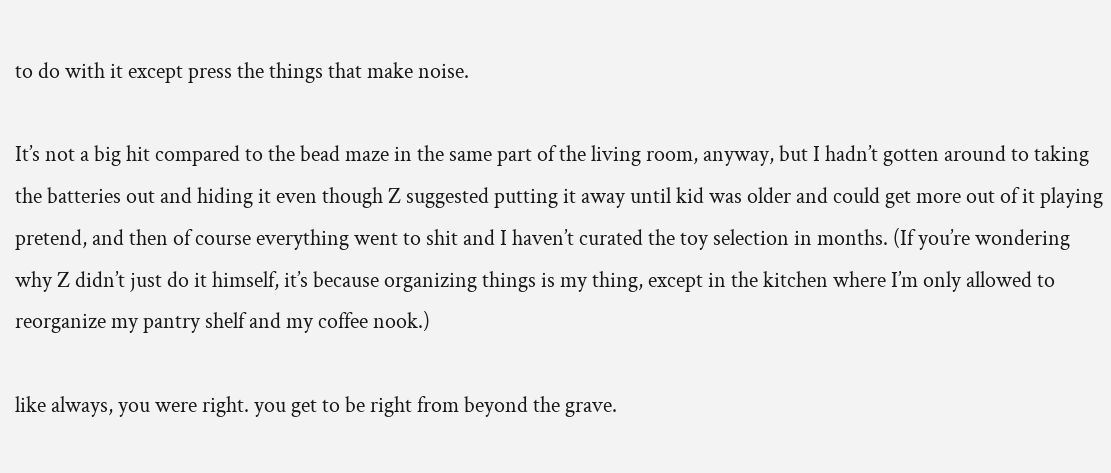to do with it except press the things that make noise.

It’s not a big hit compared to the bead maze in the same part of the living room, anyway, but I hadn’t gotten around to taking the batteries out and hiding it even though Z suggested putting it away until kid was older and could get more out of it playing pretend, and then of course everything went to shit and I haven’t curated the toy selection in months. (If you’re wondering why Z didn’t just do it himself, it’s because organizing things is my thing, except in the kitchen where I’m only allowed to reorganize my pantry shelf and my coffee nook.)

like always, you were right. you get to be right from beyond the grave.